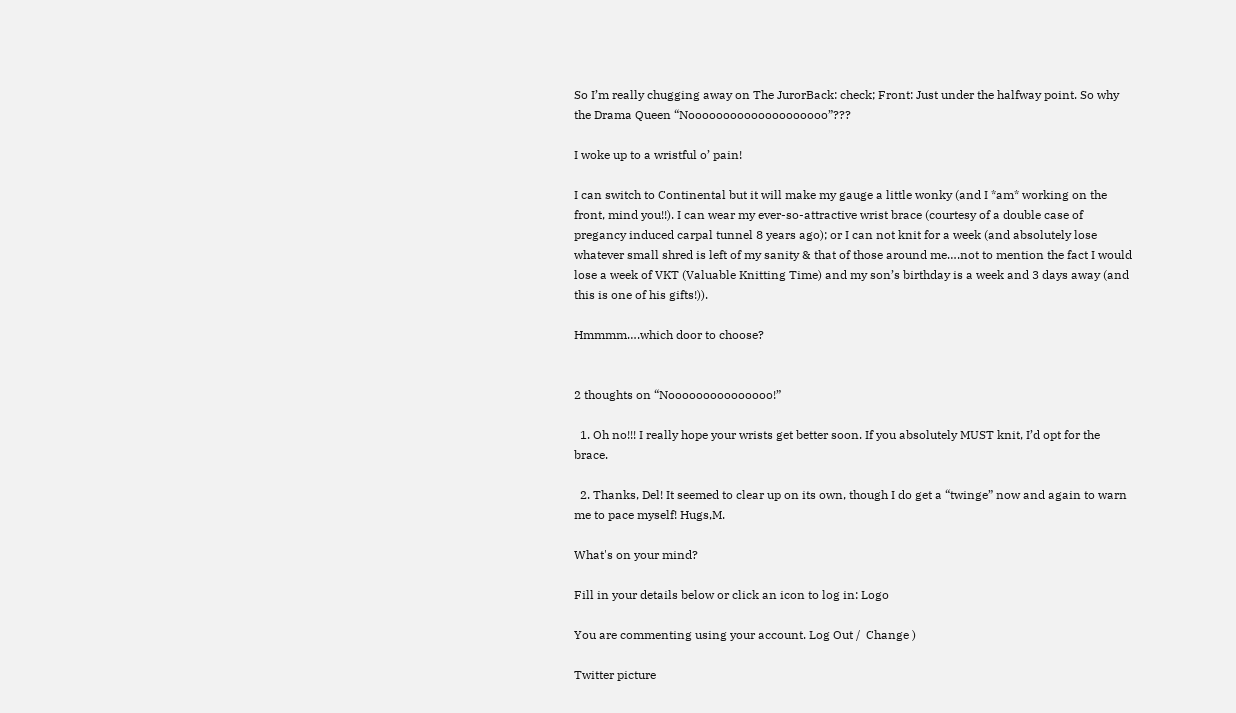So I’m really chugging away on The JurorBack: check; Front: Just under the halfway point. So why the Drama Queen “Noooooooooooooooooooo”???

I woke up to a wristful o’ pain!

I can switch to Continental but it will make my gauge a little wonky (and I *am* working on the front, mind you!!). I can wear my ever-so-attractive wrist brace (courtesy of a double case of pregancy induced carpal tunnel 8 years ago); or I can not knit for a week (and absolutely lose whatever small shred is left of my sanity & that of those around me….not to mention the fact I would lose a week of VKT (Valuable Knitting Time) and my son’s birthday is a week and 3 days away (and this is one of his gifts!)).

Hmmmm….which door to choose?


2 thoughts on “Nooooooooooooooo!”

  1. Oh no!!! I really hope your wrists get better soon. If you absolutely MUST knit, I’d opt for the brace.

  2. Thanks, Del! It seemed to clear up on its own, though I do get a “twinge” now and again to warn me to pace myself! Hugs,M.

What's on your mind?

Fill in your details below or click an icon to log in: Logo

You are commenting using your account. Log Out /  Change )

Twitter picture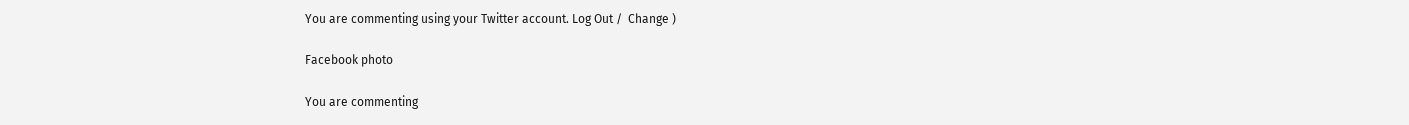You are commenting using your Twitter account. Log Out /  Change )

Facebook photo

You are commenting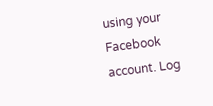using your Facebook account. Log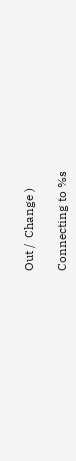Out /  Change )

Connecting to %s